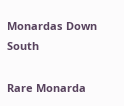Monardas Down South

Rare Monarda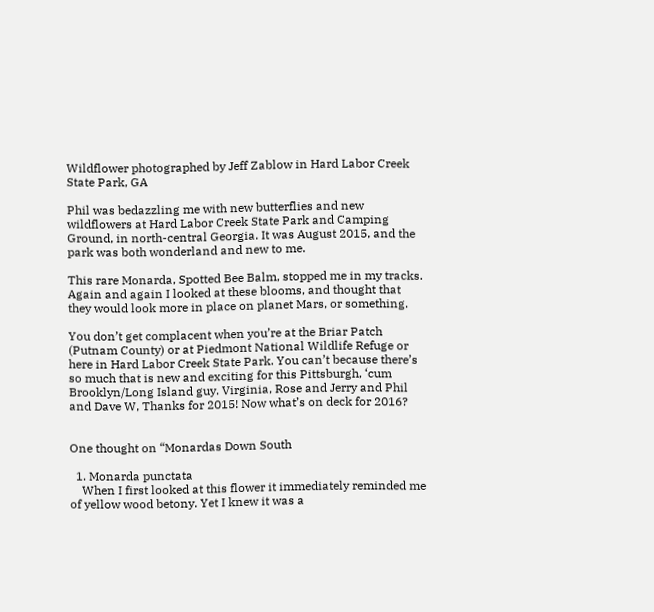Wildflower photographed by Jeff Zablow in Hard Labor Creek State Park, GA

Phil was bedazzling me with new butterflies and new wildflowers at Hard Labor Creek State Park and Camping Ground, in north-central Georgia. It was August 2015, and the park was both wonderland and new to me.

This rare Monarda, Spotted Bee Balm, stopped me in my tracks. Again and again I looked at these blooms, and thought that they would look more in place on planet Mars, or something.

You don’t get complacent when you’re at the Briar Patch (Putnam County) or at Piedmont National Wildlife Refuge or here in Hard Labor Creek State Park. You can’t because there’s so much that is new and exciting for this Pittsburgh, ‘cum Brooklyn/Long Island guy. Virginia, Rose and Jerry and Phil and Dave W, Thanks for 2015! Now what’s on deck for 2016?


One thought on “Monardas Down South

  1. Monarda punctata
    When I first looked at this flower it immediately reminded me of yellow wood betony. Yet I knew it was a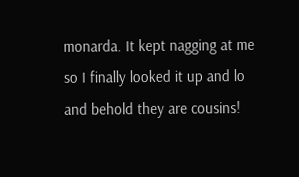monarda. It kept nagging at me so I finally looked it up and lo and behold they are cousins!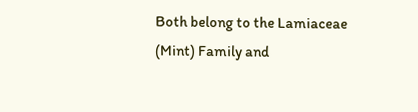Both belong to the Lamiaceae (Mint) Family and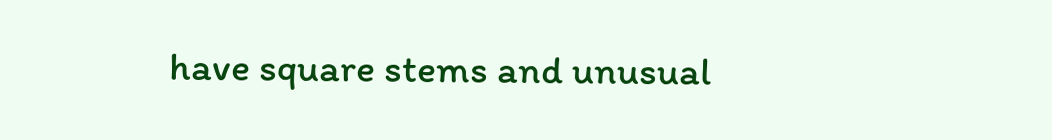have square stems and unusual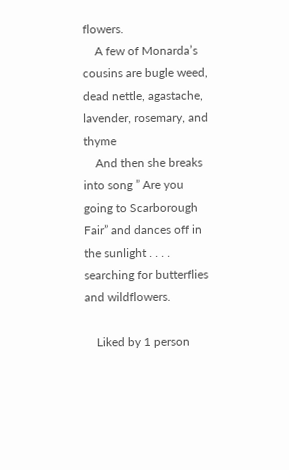flowers.
    A few of Monarda’s cousins are bugle weed, dead nettle, agastache, lavender, rosemary, and thyme
    And then she breaks into song ” Are you going to Scarborough Fair” and dances off in the sunlight . . . . searching for butterflies and wildflowers.

    Liked by 1 person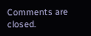Comments are closed.